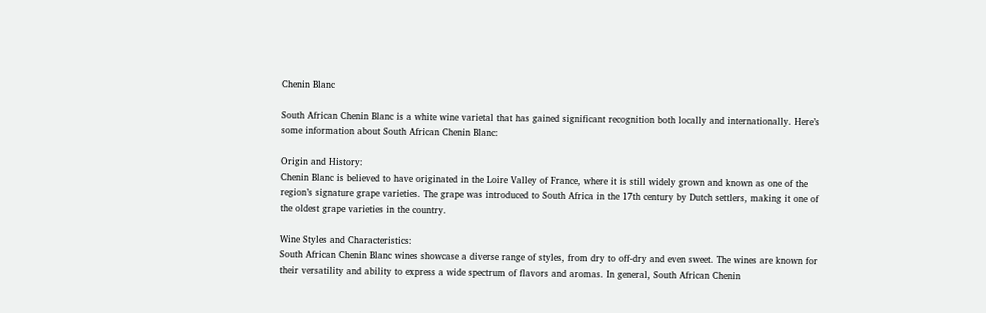Chenin Blanc

South African Chenin Blanc is a white wine varietal that has gained significant recognition both locally and internationally. Here’s some information about South African Chenin Blanc:

Origin and History:
Chenin Blanc is believed to have originated in the Loire Valley of France, where it is still widely grown and known as one of the region’s signature grape varieties. The grape was introduced to South Africa in the 17th century by Dutch settlers, making it one of the oldest grape varieties in the country.

Wine Styles and Characteristics:
South African Chenin Blanc wines showcase a diverse range of styles, from dry to off-dry and even sweet. The wines are known for their versatility and ability to express a wide spectrum of flavors and aromas. In general, South African Chenin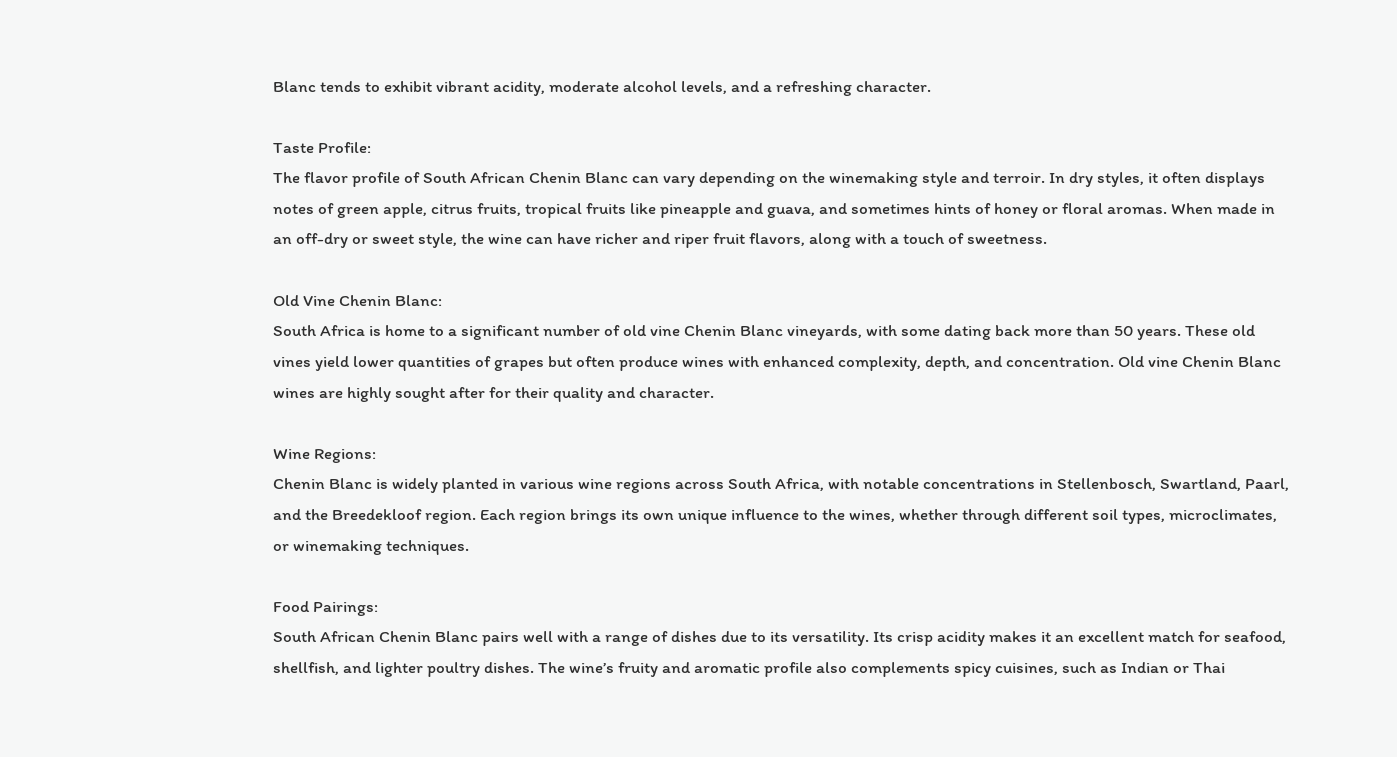Blanc tends to exhibit vibrant acidity, moderate alcohol levels, and a refreshing character.

Taste Profile:
The flavor profile of South African Chenin Blanc can vary depending on the winemaking style and terroir. In dry styles, it often displays notes of green apple, citrus fruits, tropical fruits like pineapple and guava, and sometimes hints of honey or floral aromas. When made in an off-dry or sweet style, the wine can have richer and riper fruit flavors, along with a touch of sweetness.

Old Vine Chenin Blanc:
South Africa is home to a significant number of old vine Chenin Blanc vineyards, with some dating back more than 50 years. These old vines yield lower quantities of grapes but often produce wines with enhanced complexity, depth, and concentration. Old vine Chenin Blanc wines are highly sought after for their quality and character.

Wine Regions:
Chenin Blanc is widely planted in various wine regions across South Africa, with notable concentrations in Stellenbosch, Swartland, Paarl, and the Breedekloof region. Each region brings its own unique influence to the wines, whether through different soil types, microclimates, or winemaking techniques.

Food Pairings:
South African Chenin Blanc pairs well with a range of dishes due to its versatility. Its crisp acidity makes it an excellent match for seafood, shellfish, and lighter poultry dishes. The wine’s fruity and aromatic profile also complements spicy cuisines, such as Indian or Thai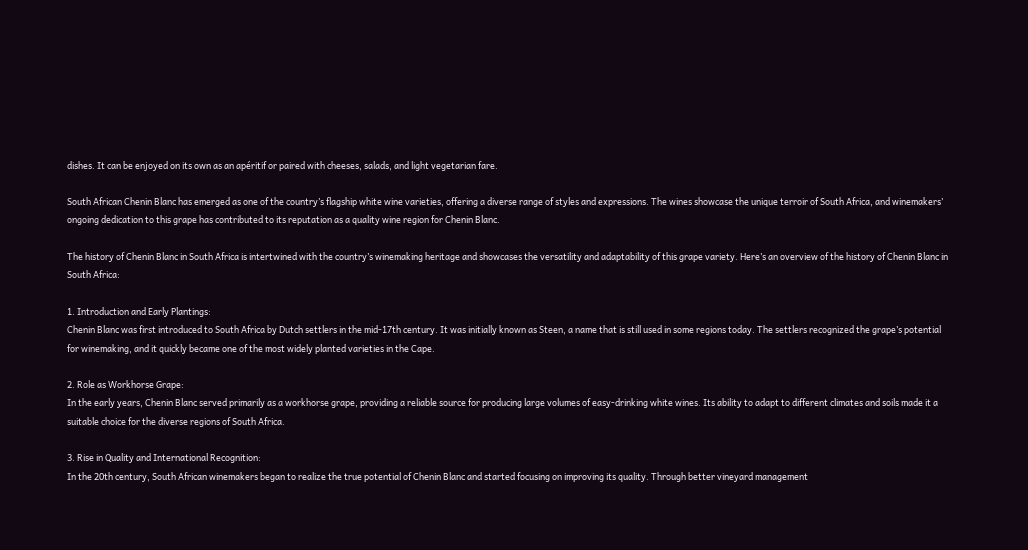dishes. It can be enjoyed on its own as an apéritif or paired with cheeses, salads, and light vegetarian fare.

South African Chenin Blanc has emerged as one of the country’s flagship white wine varieties, offering a diverse range of styles and expressions. The wines showcase the unique terroir of South Africa, and winemakers’ ongoing dedication to this grape has contributed to its reputation as a quality wine region for Chenin Blanc.

The history of Chenin Blanc in South Africa is intertwined with the country’s winemaking heritage and showcases the versatility and adaptability of this grape variety. Here’s an overview of the history of Chenin Blanc in South Africa:

1. Introduction and Early Plantings:
Chenin Blanc was first introduced to South Africa by Dutch settlers in the mid-17th century. It was initially known as Steen, a name that is still used in some regions today. The settlers recognized the grape’s potential for winemaking, and it quickly became one of the most widely planted varieties in the Cape.

2. Role as Workhorse Grape:
In the early years, Chenin Blanc served primarily as a workhorse grape, providing a reliable source for producing large volumes of easy-drinking white wines. Its ability to adapt to different climates and soils made it a suitable choice for the diverse regions of South Africa.

3. Rise in Quality and International Recognition:
In the 20th century, South African winemakers began to realize the true potential of Chenin Blanc and started focusing on improving its quality. Through better vineyard management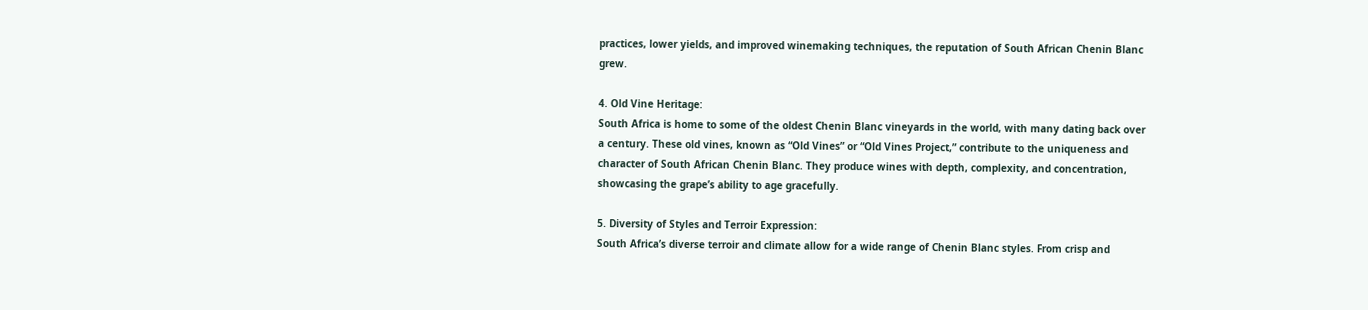practices, lower yields, and improved winemaking techniques, the reputation of South African Chenin Blanc grew.

4. Old Vine Heritage:
South Africa is home to some of the oldest Chenin Blanc vineyards in the world, with many dating back over a century. These old vines, known as “Old Vines” or “Old Vines Project,” contribute to the uniqueness and character of South African Chenin Blanc. They produce wines with depth, complexity, and concentration, showcasing the grape’s ability to age gracefully.

5. Diversity of Styles and Terroir Expression:
South Africa’s diverse terroir and climate allow for a wide range of Chenin Blanc styles. From crisp and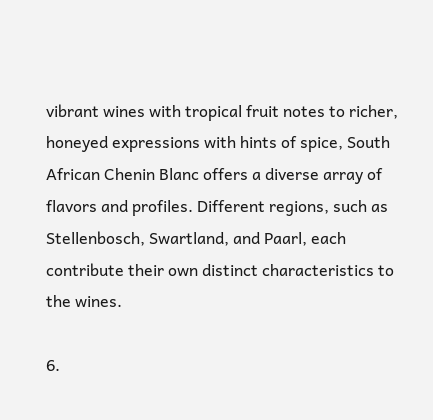vibrant wines with tropical fruit notes to richer, honeyed expressions with hints of spice, South African Chenin Blanc offers a diverse array of flavors and profiles. Different regions, such as Stellenbosch, Swartland, and Paarl, each contribute their own distinct characteristics to the wines.

6.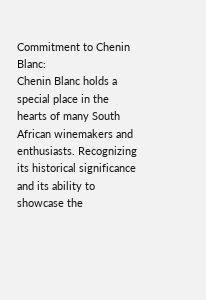Commitment to Chenin Blanc:
Chenin Blanc holds a special place in the hearts of many South African winemakers and enthusiasts. Recognizing its historical significance and its ability to showcase the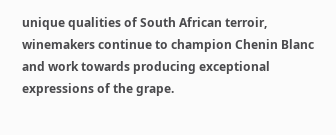unique qualities of South African terroir, winemakers continue to champion Chenin Blanc and work towards producing exceptional expressions of the grape.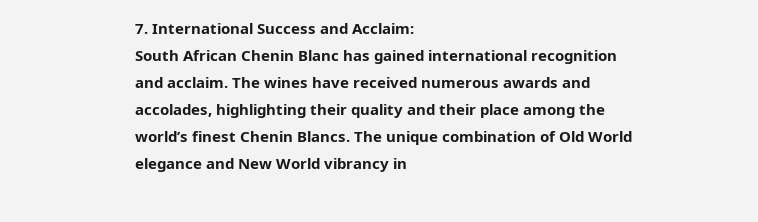7. International Success and Acclaim:
South African Chenin Blanc has gained international recognition and acclaim. The wines have received numerous awards and accolades, highlighting their quality and their place among the world’s finest Chenin Blancs. The unique combination of Old World elegance and New World vibrancy in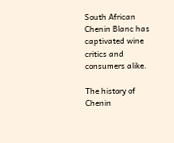South African Chenin Blanc has captivated wine critics and consumers alike.

The history of Chenin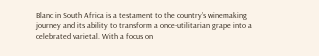Blanc in South Africa is a testament to the country’s winemaking journey and its ability to transform a once-utilitarian grape into a celebrated varietal. With a focus on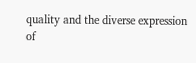quality and the diverse expression of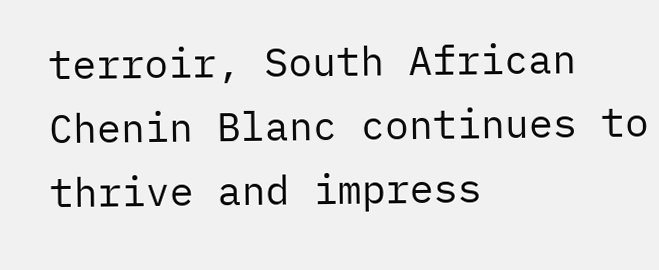terroir, South African Chenin Blanc continues to thrive and impress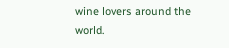wine lovers around the world.